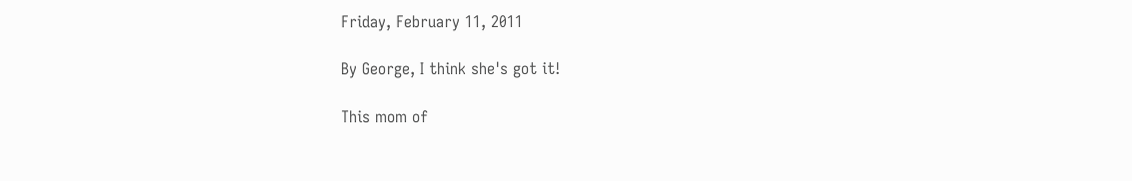Friday, February 11, 2011

By George, I think she's got it!

This mom of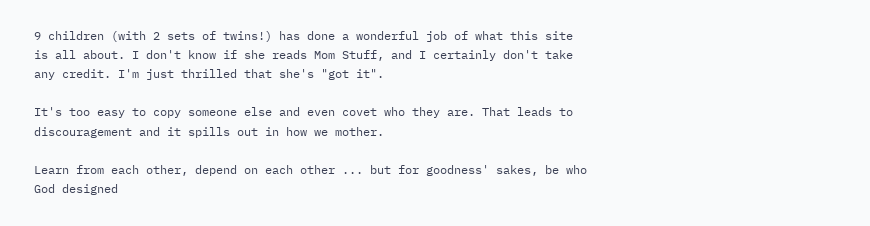9 children (with 2 sets of twins!) has done a wonderful job of what this site is all about. I don't know if she reads Mom Stuff, and I certainly don't take any credit. I'm just thrilled that she's "got it".

It's too easy to copy someone else and even covet who they are. That leads to discouragement and it spills out in how we mother.

Learn from each other, depend on each other ... but for goodness' sakes, be who God designed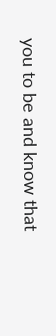you to be and know that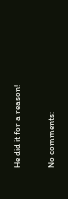He did it for a reason!

No comments: